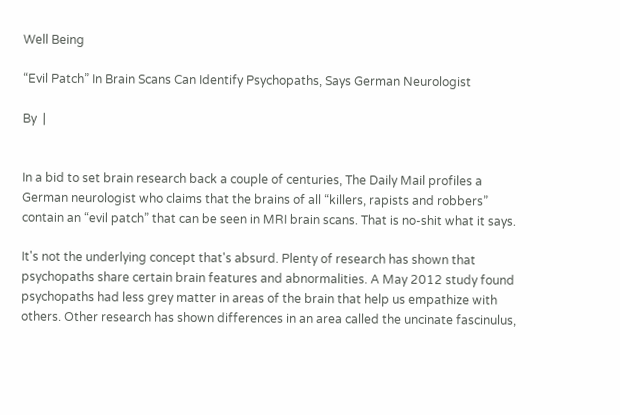Well Being

“Evil Patch” In Brain Scans Can Identify Psychopaths, Says German Neurologist

By  |


In a bid to set brain research back a couple of centuries, The Daily Mail profiles a German neurologist who claims that the brains of all “killers, rapists and robbers” contain an “evil patch” that can be seen in MRI brain scans. That is no-shit what it says.

It's not the underlying concept that's absurd. Plenty of research has shown that psychopaths share certain brain features and abnormalities. A May 2012 study found psychopaths had less grey matter in areas of the brain that help us empathize with others. Other research has shown differences in an area called the uncinate fascinulus,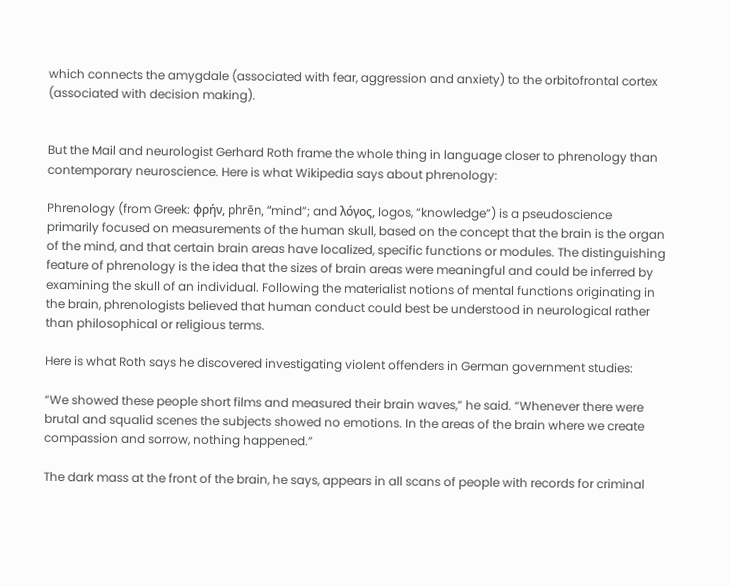which connects the amygdale (associated with fear, aggression and anxiety) to the orbitofrontal cortex (associated with decision making).


But the Mail and neurologist Gerhard Roth frame the whole thing in language closer to phrenology than contemporary neuroscience. Here is what Wikipedia says about phrenology:

Phrenology (from Greek: φρήν, phrēn, “mind”; and λόγος, logos, “knowledge”) is a pseudoscience primarily focused on measurements of the human skull, based on the concept that the brain is the organ of the mind, and that certain brain areas have localized, specific functions or modules. The distinguishing feature of phrenology is the idea that the sizes of brain areas were meaningful and could be inferred by examining the skull of an individual. Following the materialist notions of mental functions originating in the brain, phrenologists believed that human conduct could best be understood in neurological rather than philosophical or religious terms.

Here is what Roth says he discovered investigating violent offenders in German government studies:

“We showed these people short films and measured their brain waves,” he said. “Whenever there were brutal and squalid scenes the subjects showed no emotions. In the areas of the brain where we create compassion and sorrow, nothing happened.”

The dark mass at the front of the brain, he says, appears in all scans of people with records for criminal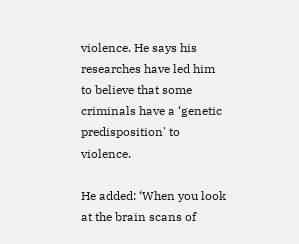violence. He says his researches have led him to believe that some criminals have a ‘genetic predisposition' to violence.

He added: ‘When you look at the brain scans of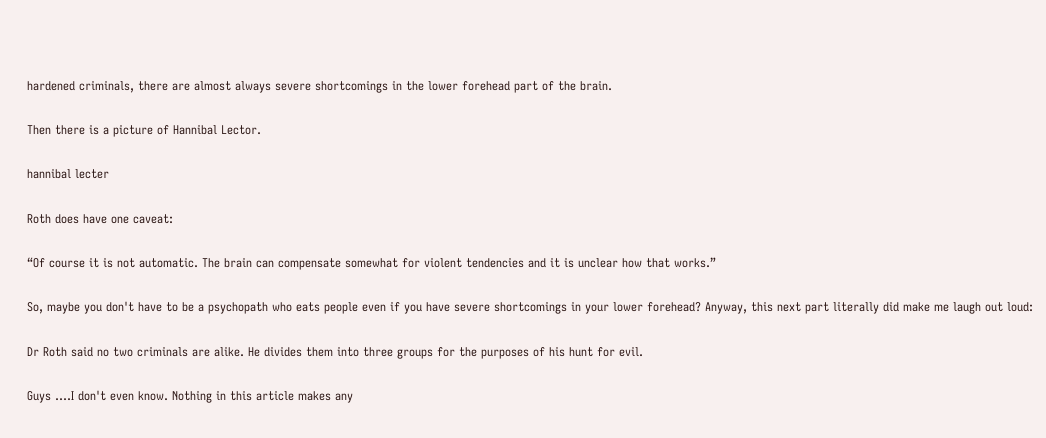hardened criminals, there are almost always severe shortcomings in the lower forehead part of the brain.

Then there is a picture of Hannibal Lector.

hannibal lecter

Roth does have one caveat:

“Of course it is not automatic. The brain can compensate somewhat for violent tendencies and it is unclear how that works.”

So, maybe you don't have to be a psychopath who eats people even if you have severe shortcomings in your lower forehead? Anyway, this next part literally did make me laugh out loud:

Dr Roth said no two criminals are alike. He divides them into three groups for the purposes of his hunt for evil.

Guys ….I don't even know. Nothing in this article makes any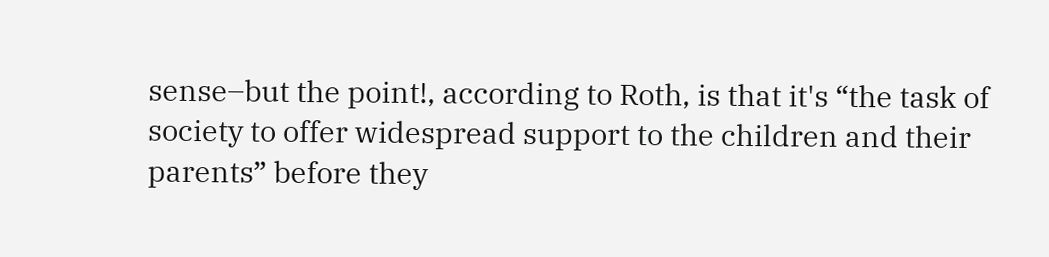sense–but the point!, according to Roth, is that it's “the task of society to offer widespread support to the children and their parents” before they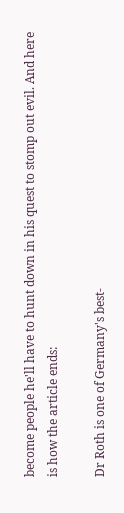become people he'll have to hunt down in his quest to stomp out evil. And here is how the article ends:

Dr Roth is one of Germany's best-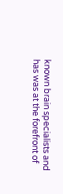known brain specialists and has was at the forefront of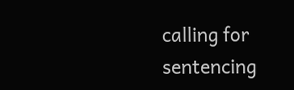calling for sentencing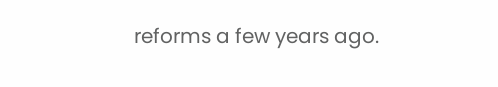reforms a few years ago.